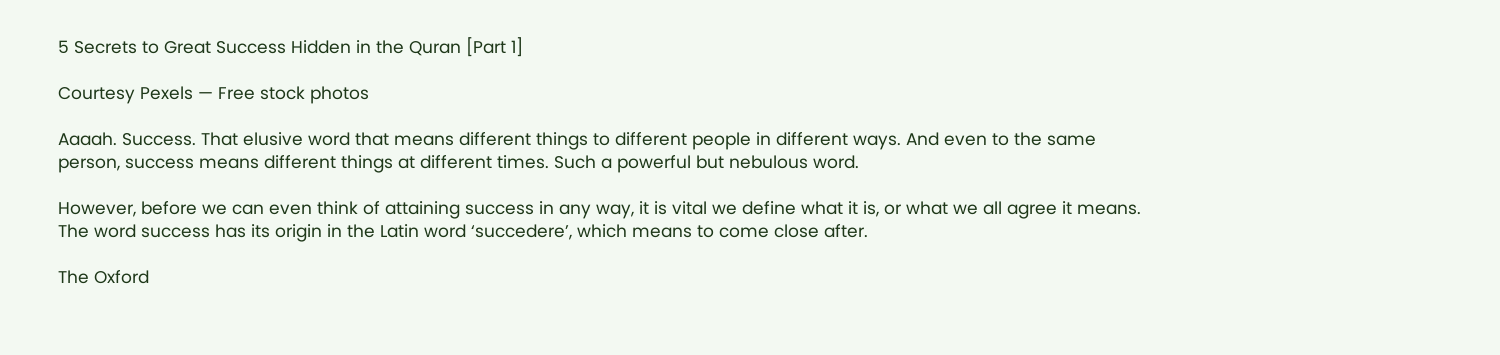5 Secrets to Great Success Hidden in the Quran [Part 1]

Courtesy Pexels — Free stock photos

Aaaah. Success. That elusive word that means different things to different people in different ways. And even to the same person, success means different things at different times. Such a powerful but nebulous word.

However, before we can even think of attaining success in any way, it is vital we define what it is, or what we all agree it means. The word success has its origin in the Latin word ‘succedere’, which means to come close after.

The Oxford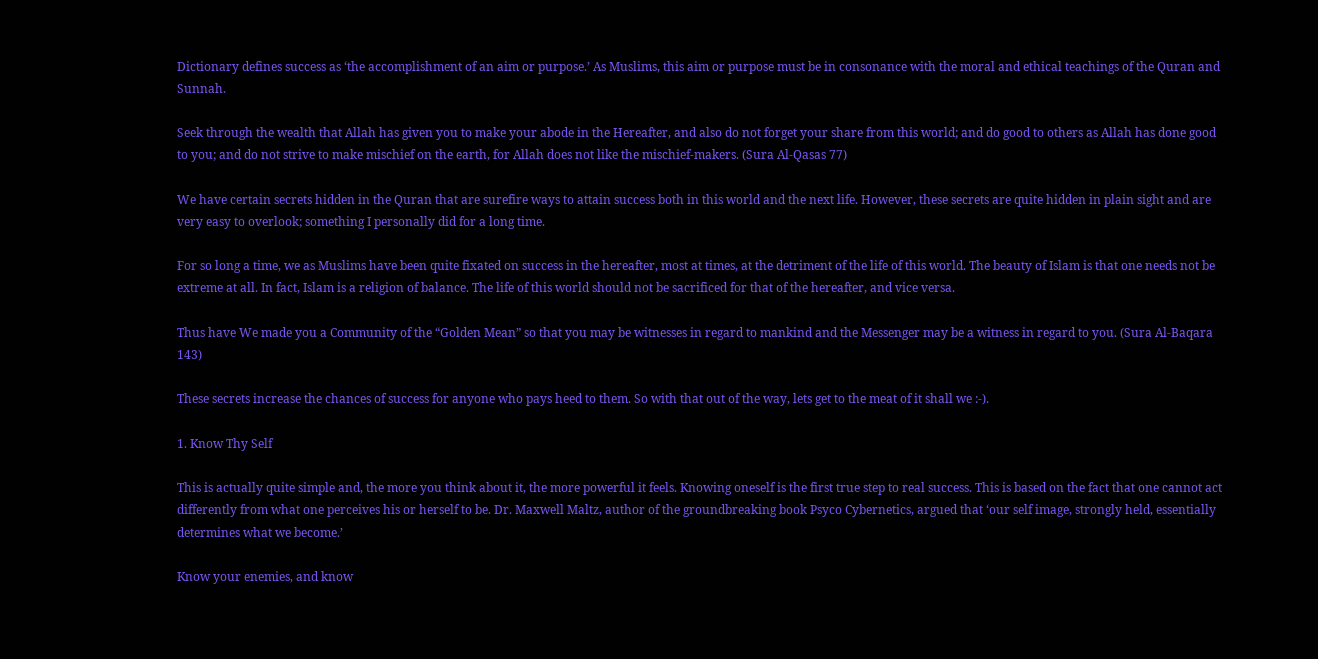Dictionary defines success as ‘the accomplishment of an aim or purpose.’ As Muslims, this aim or purpose must be in consonance with the moral and ethical teachings of the Quran and Sunnah.

Seek through the wealth that Allah has given you to make your abode in the Hereafter, and also do not forget your share from this world; and do good to others as Allah has done good to you; and do not strive to make mischief on the earth, for Allah does not like the mischief-makers. (Sura Al-Qasas 77)

We have certain secrets hidden in the Quran that are surefire ways to attain success both in this world and the next life. However, these secrets are quite hidden in plain sight and are very easy to overlook; something I personally did for a long time.

For so long a time, we as Muslims have been quite fixated on success in the hereafter, most at times, at the detriment of the life of this world. The beauty of Islam is that one needs not be extreme at all. In fact, Islam is a religion of balance. The life of this world should not be sacrificed for that of the hereafter, and vice versa.

Thus have We made you a Community of the “Golden Mean” so that you may be witnesses in regard to mankind and the Messenger may be a witness in regard to you. (Sura Al-Baqara 143)

These secrets increase the chances of success for anyone who pays heed to them. So with that out of the way, lets get to the meat of it shall we :-).

1. Know Thy Self

This is actually quite simple and, the more you think about it, the more powerful it feels. Knowing oneself is the first true step to real success. This is based on the fact that one cannot act differently from what one perceives his or herself to be. Dr. Maxwell Maltz, author of the groundbreaking book Psyco Cybernetics, argued that ‘our self image, strongly held, essentially determines what we become.’

Know your enemies, and know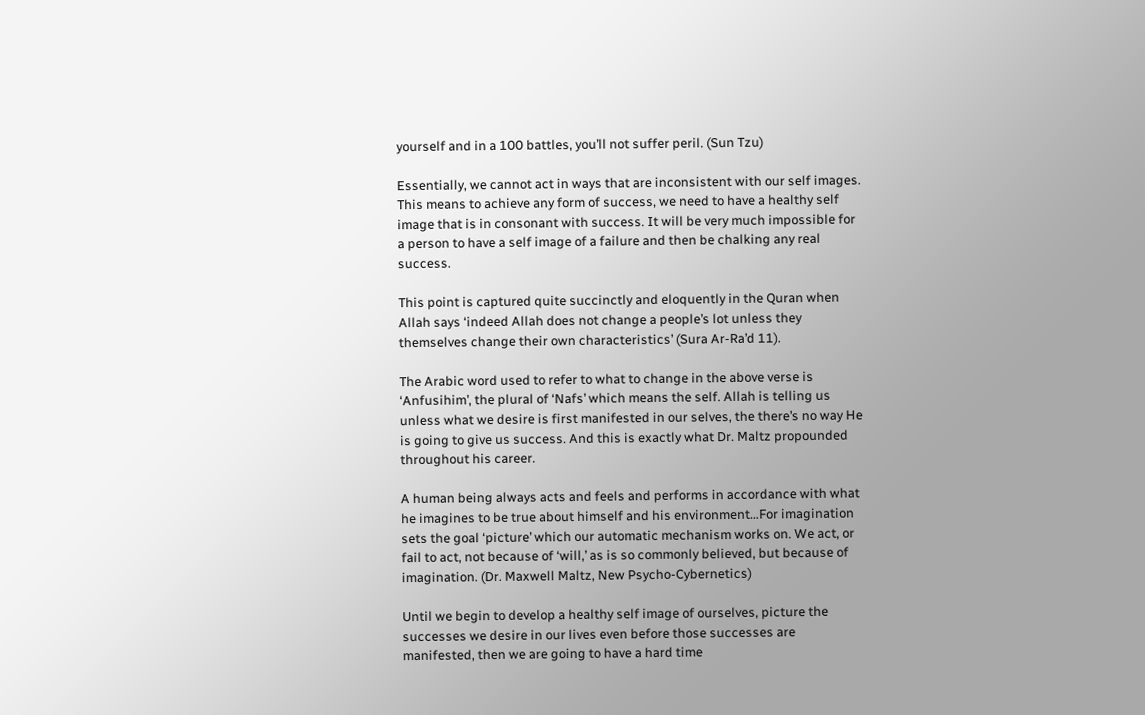yourself and in a 100 battles, you’ll not suffer peril. (Sun Tzu)

Essentially, we cannot act in ways that are inconsistent with our self images. This means to achieve any form of success, we need to have a healthy self image that is in consonant with success. It will be very much impossible for a person to have a self image of a failure and then be chalking any real success.

This point is captured quite succinctly and eloquently in the Quran when Allah says ‘indeed Allah does not change a people’s lot unless they themselves change their own characteristics’ (Sura Ar-Ra’d 11).

The Arabic word used to refer to what to change in the above verse is ‘Anfusihim’, the plural of ‘Nafs’ which means the self. Allah is telling us unless what we desire is first manifested in our selves, the there’s no way He is going to give us success. And this is exactly what Dr. Maltz propounded throughout his career.

A human being always acts and feels and performs in accordance with what he imagines to be true about himself and his environment…For imagination sets the goal ‘picture’ which our automatic mechanism works on. We act, or fail to act, not because of ‘will,’ as is so commonly believed, but because of imagination. (Dr. Maxwell Maltz, New Psycho-Cybernetics)

Until we begin to develop a healthy self image of ourselves, picture the successes we desire in our lives even before those successes are manifested, then we are going to have a hard time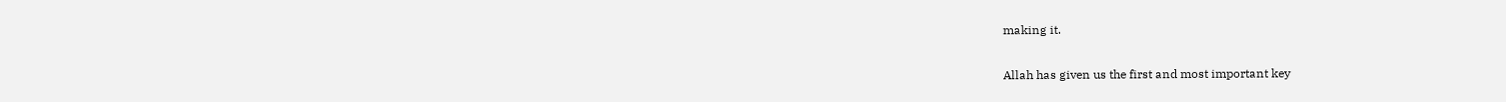making it.

Allah has given us the first and most important key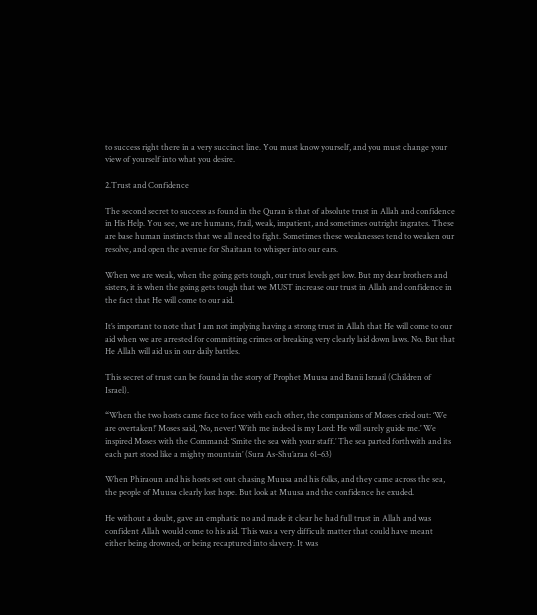to success right there in a very succinct line. You must know yourself, and you must change your view of yourself into what you desire.

2.Trust and Confidence

The second secret to success as found in the Quran is that of absolute trust in Allah and confidence in His Help. You see, we are humans, frail, weak, impatient, and sometimes outright ingrates. These are base human instincts that we all need to fight. Sometimes these weaknesses tend to weaken our resolve, and open the avenue for Shaitaan to whisper into our ears.

When we are weak, when the going gets tough, our trust levels get low. But my dear brothers and sisters, it is when the going gets tough that we MUST increase our trust in Allah and confidence in the fact that He will come to our aid.

It’s important to note that I am not implying having a strong trust in Allah that He will come to our aid when we are arrested for committing crimes or breaking very clearly laid down laws. No. But that He Allah will aid us in our daily battles.

This secret of trust can be found in the story of Prophet Muusa and Banii Israail (Children of Israel).

“When the two hosts came face to face with each other, the companions of Moses cried out: ‘We are overtaken!’ Moses said, ‘No, never! With me indeed is my Lord: He will surely guide me.’ We inspired Moses with the Command: ‘Smite the sea with your staff.’ The sea parted forthwith and its each part stood like a mighty mountain’ (Sura As-Shu’araa 61–63)

When Phiraoun and his hosts set out chasing Muusa and his folks, and they came across the sea, the people of Muusa clearly lost hope. But look at Muusa and the confidence he exuded.

He without a doubt, gave an emphatic no and made it clear he had full trust in Allah and was confident Allah would come to his aid. This was a very difficult matter that could have meant either being drowned, or being recaptured into slavery. It was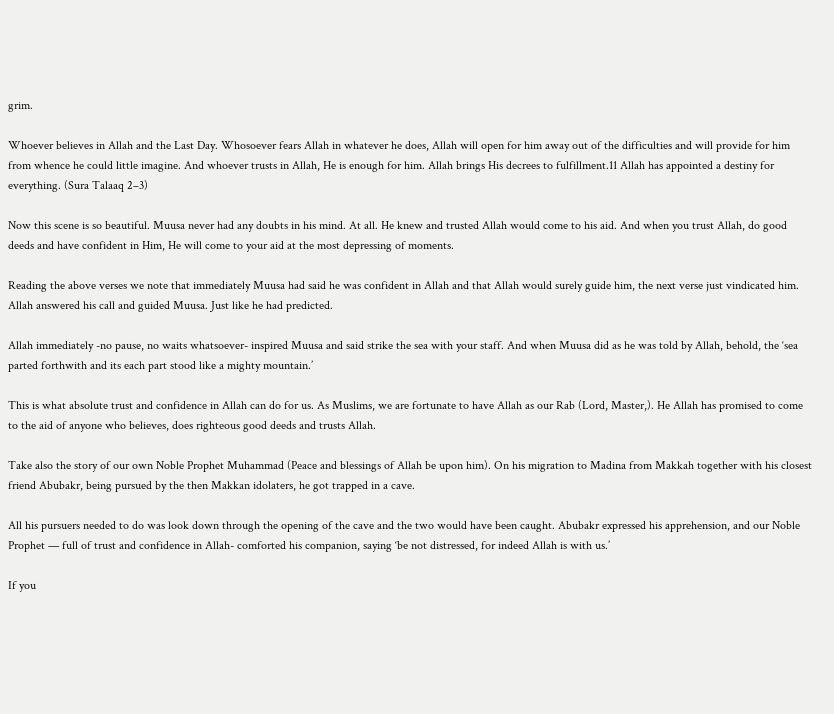grim.

Whoever believes in Allah and the Last Day. Whosoever fears Allah in whatever he does, Allah will open for him away out of the difficulties and will provide for him from whence he could little imagine. And whoever trusts in Allah, He is enough for him. Allah brings His decrees to fulfillment.11 Allah has appointed a destiny for everything. (Sura Talaaq 2–3)

Now this scene is so beautiful. Muusa never had any doubts in his mind. At all. He knew and trusted Allah would come to his aid. And when you trust Allah, do good deeds and have confident in Him, He will come to your aid at the most depressing of moments.

Reading the above verses we note that immediately Muusa had said he was confident in Allah and that Allah would surely guide him, the next verse just vindicated him. Allah answered his call and guided Muusa. Just like he had predicted.

Allah immediately -no pause, no waits whatsoever- inspired Muusa and said strike the sea with your staff. And when Muusa did as he was told by Allah, behold, the ‘sea parted forthwith and its each part stood like a mighty mountain.’

This is what absolute trust and confidence in Allah can do for us. As Muslims, we are fortunate to have Allah as our Rab (Lord, Master,). He Allah has promised to come to the aid of anyone who believes, does righteous good deeds and trusts Allah.

Take also the story of our own Noble Prophet Muhammad (Peace and blessings of Allah be upon him). On his migration to Madina from Makkah together with his closest friend Abubakr, being pursued by the then Makkan idolaters, he got trapped in a cave.

All his pursuers needed to do was look down through the opening of the cave and the two would have been caught. Abubakr expressed his apprehension, and our Noble Prophet — full of trust and confidence in Allah- comforted his companion, saying ‘be not distressed, for indeed Allah is with us.’

If you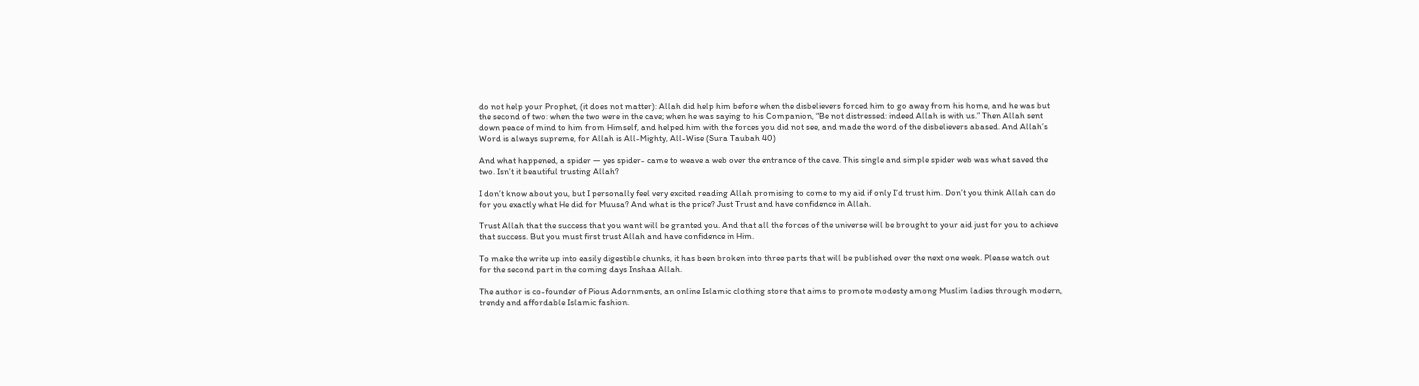do not help your Prophet, (it does not matter): Allah did help him before when the disbelievers forced him to go away from his home, and he was but the second of two: when the two were in the cave; when he was saying to his Companion, “Be not distressed: indeed Allah is with us.” Then Allah sent down peace of mind to him from Himself, and helped him with the forces you did not see, and made the word of the disbelievers abased. And Allah’s Word is always supreme, for Allah is All-Mighty, All-Wise (Sura Taubah 40)

And what happened, a spider — yes spider- came to weave a web over the entrance of the cave. This single and simple spider web was what saved the two. Isn’t it beautiful trusting Allah?

I don’t know about you, but I personally feel very excited reading Allah promising to come to my aid if only I’d trust him. Don’t you think Allah can do for you exactly what He did for Muusa? And what is the price? Just Trust and have confidence in Allah.

Trust Allah that the success that you want will be granted you. And that all the forces of the universe will be brought to your aid just for you to achieve that success. But you must first trust Allah and have confidence in Him.

To make the write up into easily digestible chunks, it has been broken into three parts that will be published over the next one week. Please watch out for the second part in the coming days Inshaa Allah.

The author is co-founder of Pious Adornments, an online Islamic clothing store that aims to promote modesty among Muslim ladies through modern, trendy and affordable Islamic fashion.